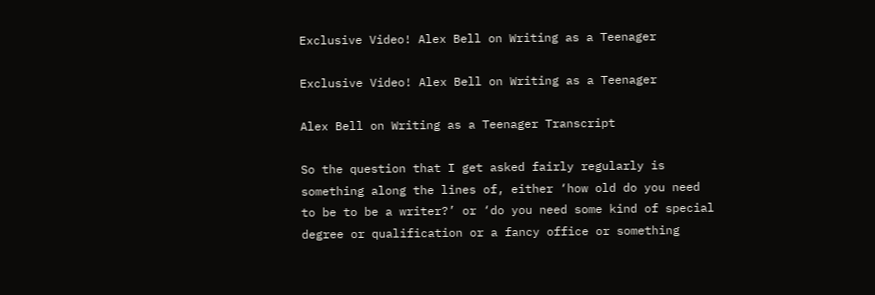Exclusive Video! Alex Bell on Writing as a Teenager

Exclusive Video! Alex Bell on Writing as a Teenager

Alex Bell on Writing as a Teenager Transcript

So the question that I get asked fairly regularly is something along the lines of, either ‘how old do you need to be to be a writer?’ or ‘do you need some kind of special degree or qualification or a fancy office or something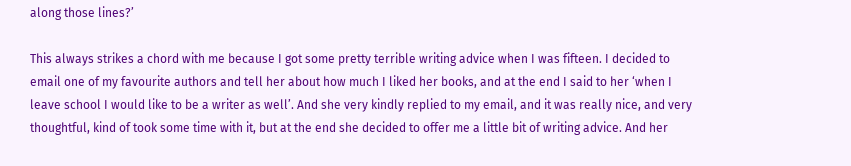along those lines?’

This always strikes a chord with me because I got some pretty terrible writing advice when I was fifteen. I decided to email one of my favourite authors and tell her about how much I liked her books, and at the end I said to her ‘when I leave school I would like to be a writer as well’. And she very kindly replied to my email, and it was really nice, and very thoughtful, kind of took some time with it, but at the end she decided to offer me a little bit of writing advice. And her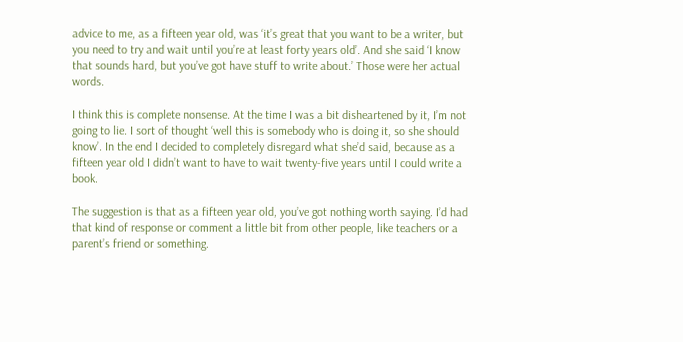advice to me, as a fifteen year old, was ‘it’s great that you want to be a writer, but you need to try and wait until you’re at least forty years old’. And she said ‘I know that sounds hard, but you’ve got have stuff to write about.’ Those were her actual words.

I think this is complete nonsense. At the time I was a bit disheartened by it, I’m not going to lie. I sort of thought ‘well this is somebody who is doing it, so she should know’. In the end I decided to completely disregard what she’d said, because as a fifteen year old I didn’t want to have to wait twenty-five years until I could write a book.

The suggestion is that as a fifteen year old, you’ve got nothing worth saying. I’d had that kind of response or comment a little bit from other people, like teachers or a parent’s friend or something.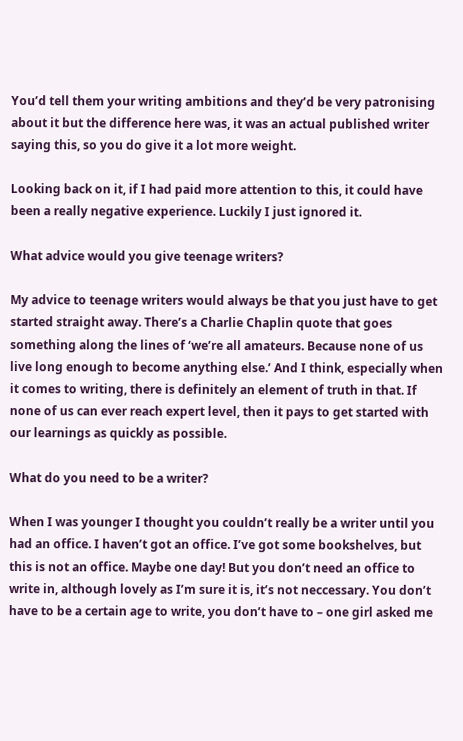You’d tell them your writing ambitions and they’d be very patronising about it but the difference here was, it was an actual published writer saying this, so you do give it a lot more weight.

Looking back on it, if I had paid more attention to this, it could have been a really negative experience. Luckily I just ignored it.

What advice would you give teenage writers?

My advice to teenage writers would always be that you just have to get started straight away. There’s a Charlie Chaplin quote that goes something along the lines of ‘we’re all amateurs. Because none of us live long enough to become anything else.’ And I think, especially when it comes to writing, there is definitely an element of truth in that. If none of us can ever reach expert level, then it pays to get started with our learnings as quickly as possible.

What do you need to be a writer?

When I was younger I thought you couldn’t really be a writer until you had an office. I haven’t got an office. I’ve got some bookshelves, but this is not an office. Maybe one day! But you don’t need an office to write in, although lovely as I’m sure it is, it’s not neccessary. You don’t have to be a certain age to write, you don’t have to – one girl asked me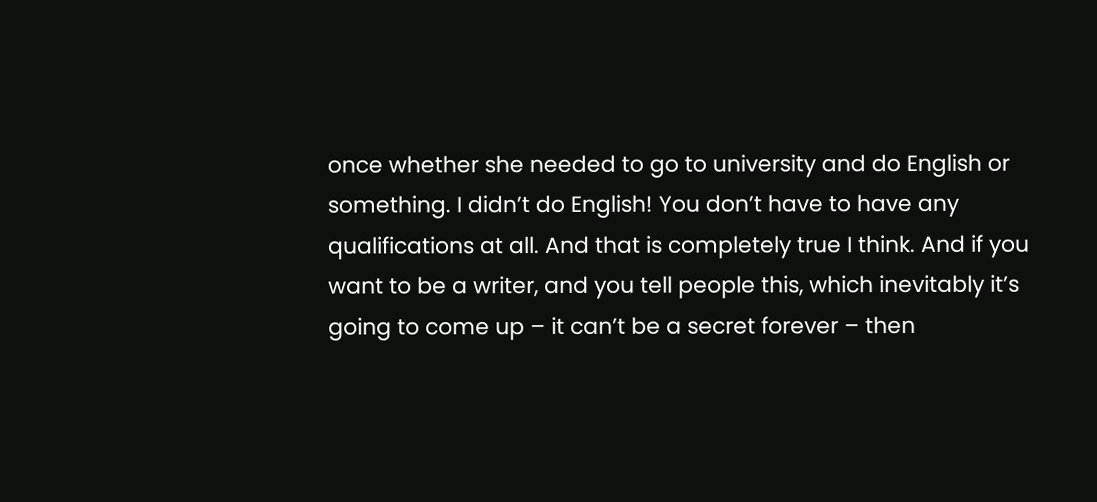once whether she needed to go to university and do English or something. I didn’t do English! You don’t have to have any qualifications at all. And that is completely true I think. And if you want to be a writer, and you tell people this, which inevitably it’s going to come up – it can’t be a secret forever – then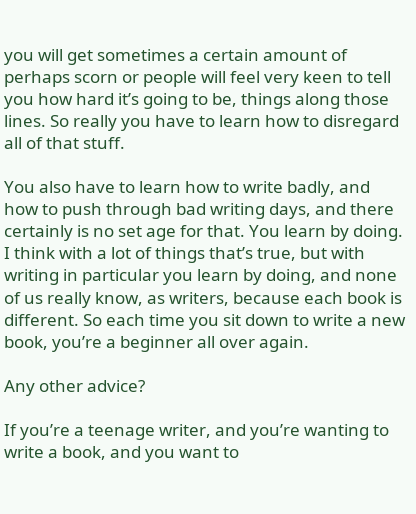you will get sometimes a certain amount of perhaps scorn or people will feel very keen to tell you how hard it’s going to be, things along those lines. So really you have to learn how to disregard all of that stuff.

You also have to learn how to write badly, and how to push through bad writing days, and there certainly is no set age for that. You learn by doing. I think with a lot of things that’s true, but with writing in particular you learn by doing, and none of us really know, as writers, because each book is different. So each time you sit down to write a new book, you’re a beginner all over again.

Any other advice?

If you’re a teenage writer, and you’re wanting to write a book, and you want to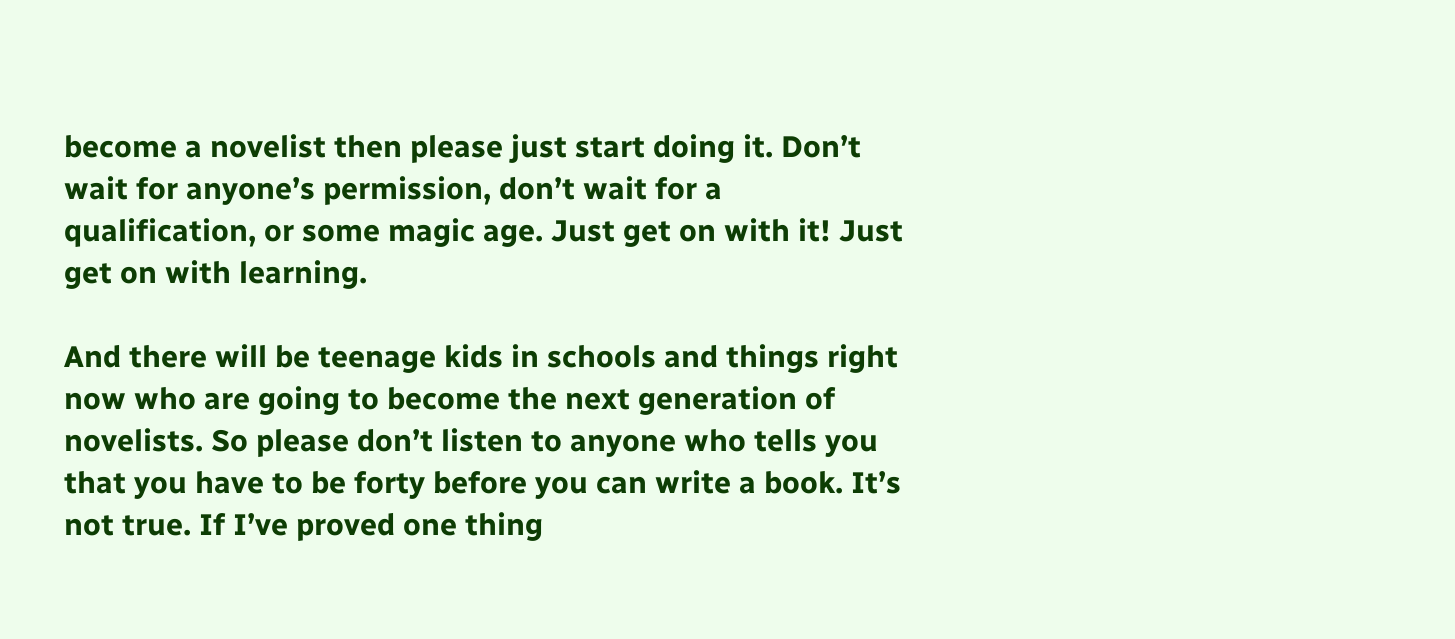become a novelist then please just start doing it. Don’t wait for anyone’s permission, don’t wait for a qualification, or some magic age. Just get on with it! Just get on with learning.

And there will be teenage kids in schools and things right now who are going to become the next generation of novelists. So please don’t listen to anyone who tells you that you have to be forty before you can write a book. It’s not true. If I’ve proved one thing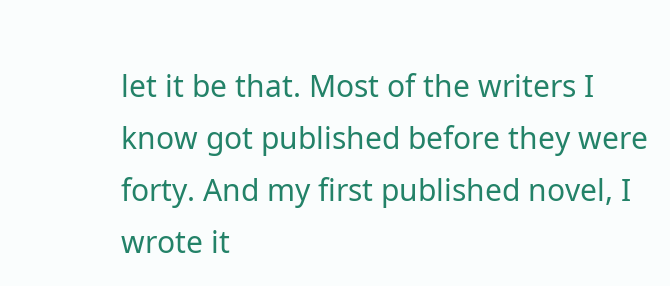let it be that. Most of the writers I know got published before they were forty. And my first published novel, I wrote it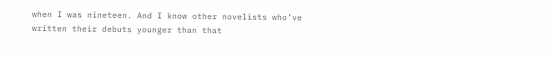when I was nineteen. And I know other novelists who’ve written their debuts younger than that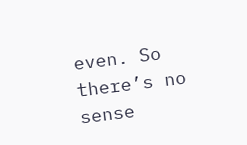even. So there’s no sense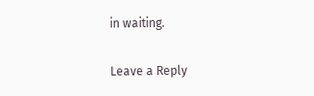in waiting.

Leave a Reply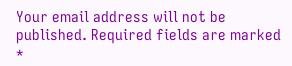Your email address will not be published. Required fields are marked *